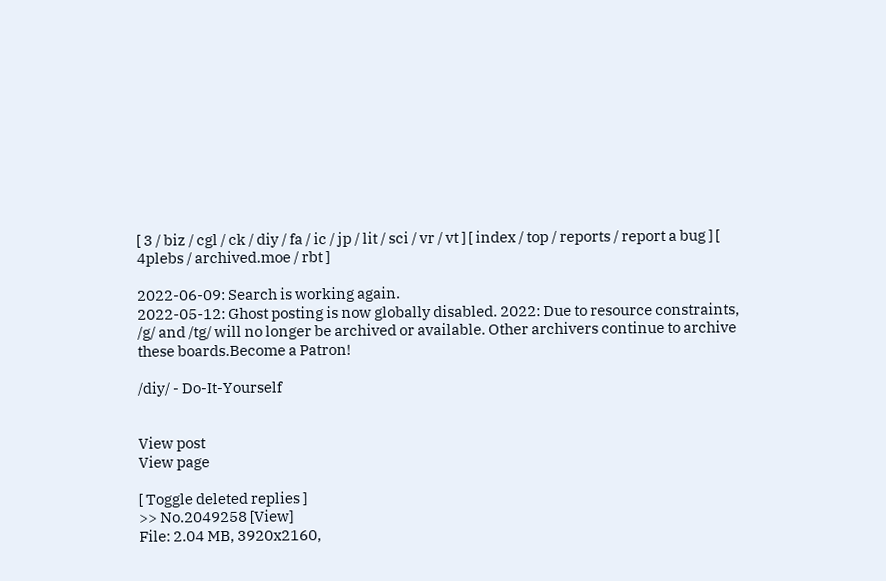[ 3 / biz / cgl / ck / diy / fa / ic / jp / lit / sci / vr / vt ] [ index / top / reports / report a bug ] [ 4plebs / archived.moe / rbt ]

2022-06-09: Search is working again.
2022-05-12: Ghost posting is now globally disabled. 2022: Due to resource constraints, /g/ and /tg/ will no longer be archived or available. Other archivers continue to archive these boards.Become a Patron!

/diy/ - Do-It-Yourself


View post
View page

[ Toggle deleted replies ]
>> No.2049258 [View]
File: 2.04 MB, 3920x2160,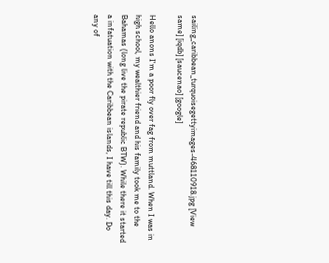sailing_caribbean_turquoisegettyimages-468110918.jpg [View same] [iqdb] [saucenao] [google]

Hello anons I'm a poor fly over fag from muttland. When I was in high school, my wealthier friend and his family took me to the Bahamas (long live the pirate republic BTW). While there it started a infatuation with the Caribbean islands, I have till this day. Do any of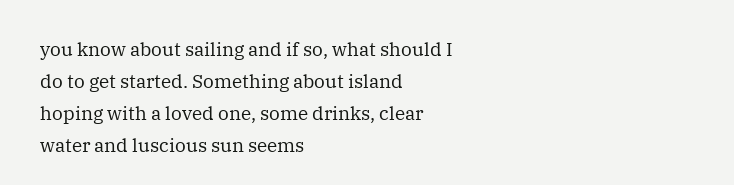you know about sailing and if so, what should I do to get started. Something about island hoping with a loved one, some drinks, clear water and luscious sun seems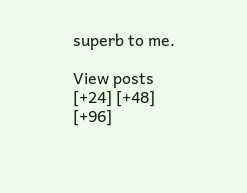superb to me.

View posts [+24] [+48] [+96]